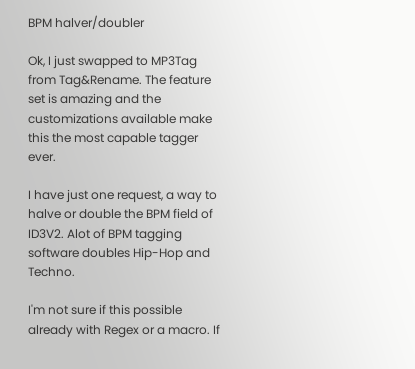BPM halver/doubler

Ok, I just swapped to MP3Tag from Tag&Rename. The feature set is amazing and the customizations available make this the most capable tagger ever.

I have just one request, a way to halve or double the BPM field of ID3V2. Alot of BPM tagging software doubles Hip-Hop and Techno.

I'm not sure if this possible already with Regex or a macro. If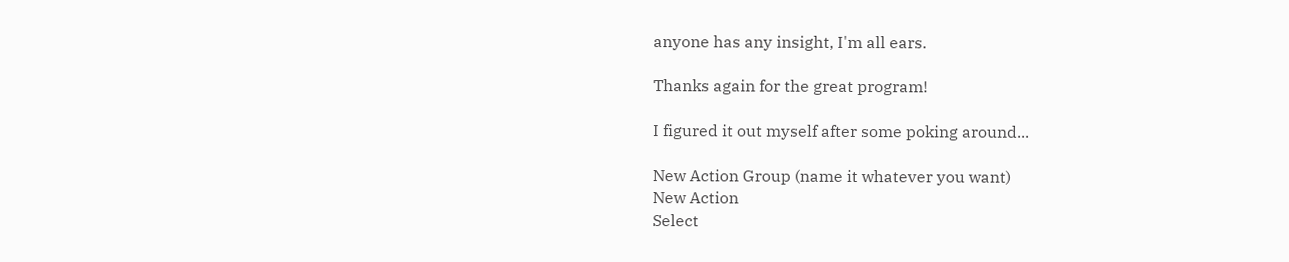anyone has any insight, I'm all ears.

Thanks again for the great program!

I figured it out myself after some poking around...

New Action Group (name it whatever you want)
New Action
Select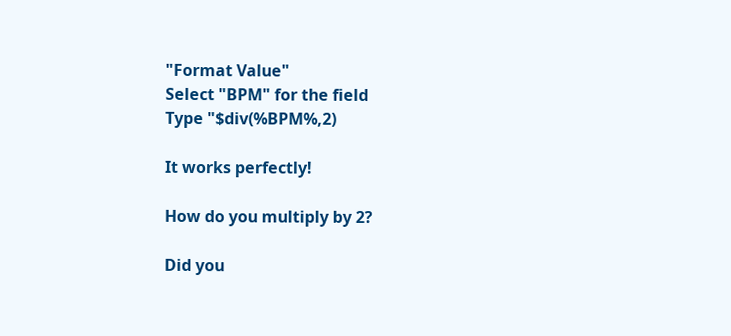"Format Value"
Select "BPM" for the field
Type "$div(%BPM%,2)

It works perfectly!

How do you multiply by 2?

Did you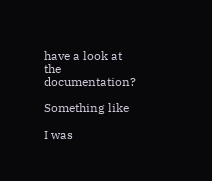have a look at the documentation?

Something like

I was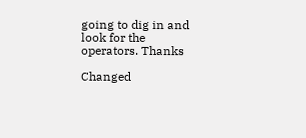going to dig in and look for the operators. Thanks

Changed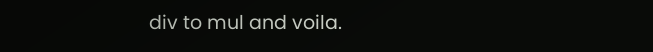div to mul and voila.